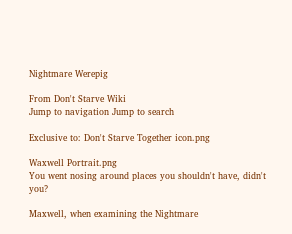Nightmare Werepig

From Don't Starve Wiki
Jump to navigation Jump to search

Exclusive to: Don't Starve Together icon.png

Waxwell Portrait.png
You went nosing around places you shouldn't have, didn't you?

Maxwell, when examining the Nightmare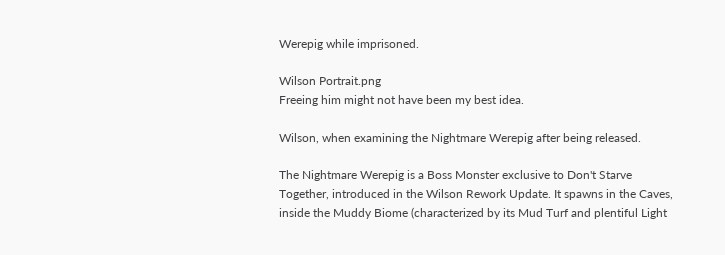Werepig while imprisoned.

Wilson Portrait.png
Freeing him might not have been my best idea.

Wilson, when examining the Nightmare Werepig after being released.

The Nightmare Werepig is a Boss Monster exclusive to Don't Starve Together, introduced in the Wilson Rework Update. It spawns in the Caves, inside the Muddy Biome (characterized by its Mud Turf and plentiful Light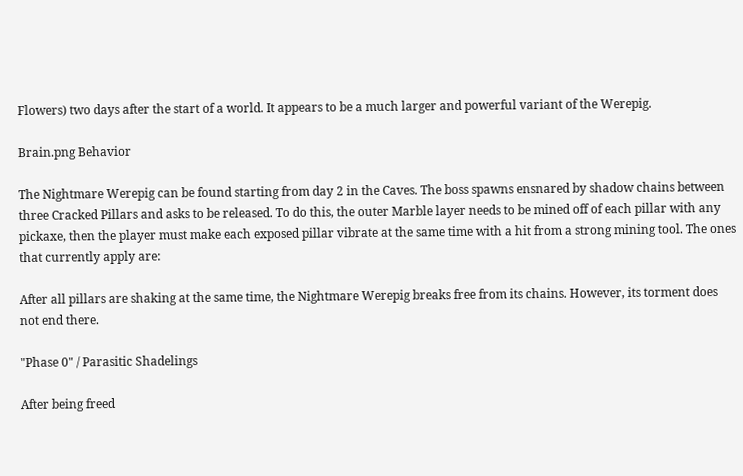Flowers) two days after the start of a world. It appears to be a much larger and powerful variant of the Werepig.

Brain.png Behavior

The Nightmare Werepig can be found starting from day 2 in the Caves. The boss spawns ensnared by shadow chains between three Cracked Pillars and asks to be released. To do this, the outer Marble layer needs to be mined off of each pillar with any pickaxe, then the player must make each exposed pillar vibrate at the same time with a hit from a strong mining tool. The ones that currently apply are:

After all pillars are shaking at the same time, the Nightmare Werepig breaks free from its chains. However, its torment does not end there.

"Phase 0" / Parasitic Shadelings

After being freed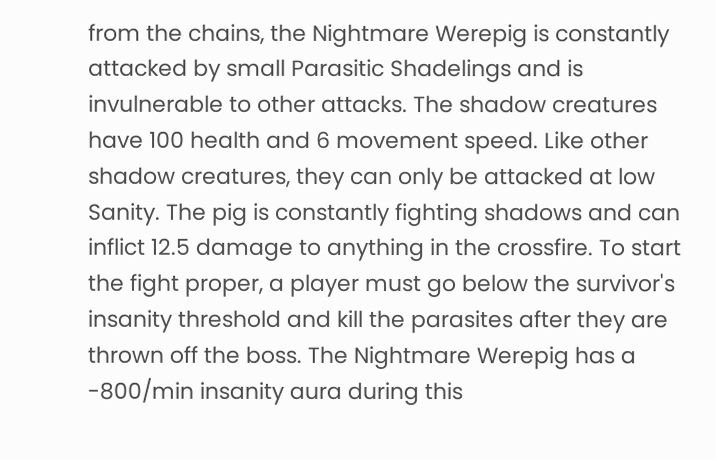from the chains, the Nightmare Werepig is constantly attacked by small Parasitic Shadelings and is invulnerable to other attacks. The shadow creatures have 100 health and 6 movement speed. Like other shadow creatures, they can only be attacked at low Sanity. The pig is constantly fighting shadows and can inflict 12.5 damage to anything in the crossfire. To start the fight proper, a player must go below the survivor's insanity threshold and kill the parasites after they are thrown off the boss. The Nightmare Werepig has a -800/min insanity aura during this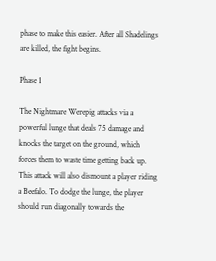phase to make this easier. After all Shadelings are killed, the fight begins.

Phase 1

The Nightmare Werepig attacks via a powerful lunge that deals 75 damage and knocks the target on the ground, which forces them to waste time getting back up. This attack will also dismount a player riding a Beefalo. To dodge the lunge, the player should run diagonally towards the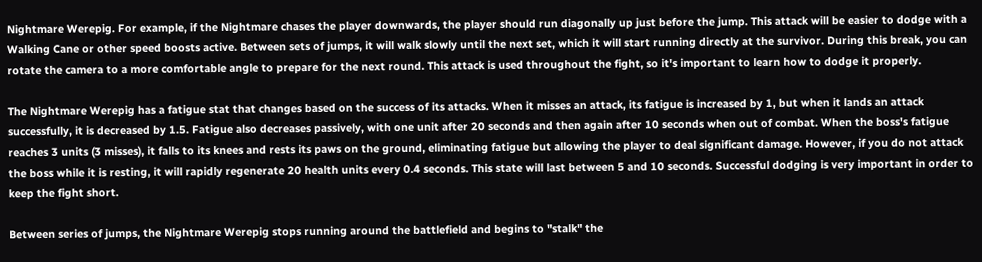Nightmare Werepig. For example, if the Nightmare chases the player downwards, the player should run diagonally up just before the jump. This attack will be easier to dodge with a Walking Cane or other speed boosts active. Between sets of jumps, it will walk slowly until the next set, which it will start running directly at the survivor. During this break, you can rotate the camera to a more comfortable angle to prepare for the next round. This attack is used throughout the fight, so it's important to learn how to dodge it properly.

The Nightmare Werepig has a fatigue stat that changes based on the success of its attacks. When it misses an attack, its fatigue is increased by 1, but when it lands an attack successfully, it is decreased by 1.5. Fatigue also decreases passively, with one unit after 20 seconds and then again after 10 seconds when out of combat. When the boss's fatigue reaches 3 units (3 misses), it falls to its knees and rests its paws on the ground, eliminating fatigue but allowing the player to deal significant damage. However, if you do not attack the boss while it is resting, it will rapidly regenerate 20 health units every 0.4 seconds. This state will last between 5 and 10 seconds. Successful dodging is very important in order to keep the fight short.

Between series of jumps, the Nightmare Werepig stops running around the battlefield and begins to "stalk" the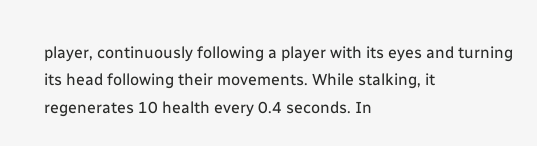player, continuously following a player with its eyes and turning its head following their movements. While stalking, it regenerates 10 health every 0.4 seconds. In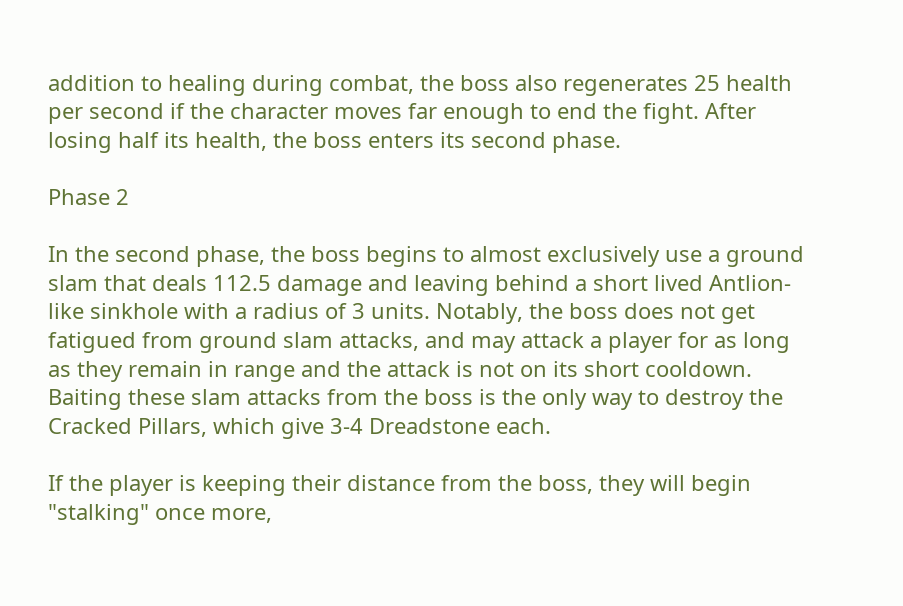addition to healing during combat, the boss also regenerates 25 health per second if the character moves far enough to end the fight. After losing half its health, the boss enters its second phase.

Phase 2

In the second phase, the boss begins to almost exclusively use a ground slam that deals 112.5 damage and leaving behind a short lived Antlion-like sinkhole with a radius of 3 units. Notably, the boss does not get fatigued from ground slam attacks, and may attack a player for as long as they remain in range and the attack is not on its short cooldown. Baiting these slam attacks from the boss is the only way to destroy the Cracked Pillars, which give 3-4 Dreadstone each.

If the player is keeping their distance from the boss, they will begin "stalking" once more,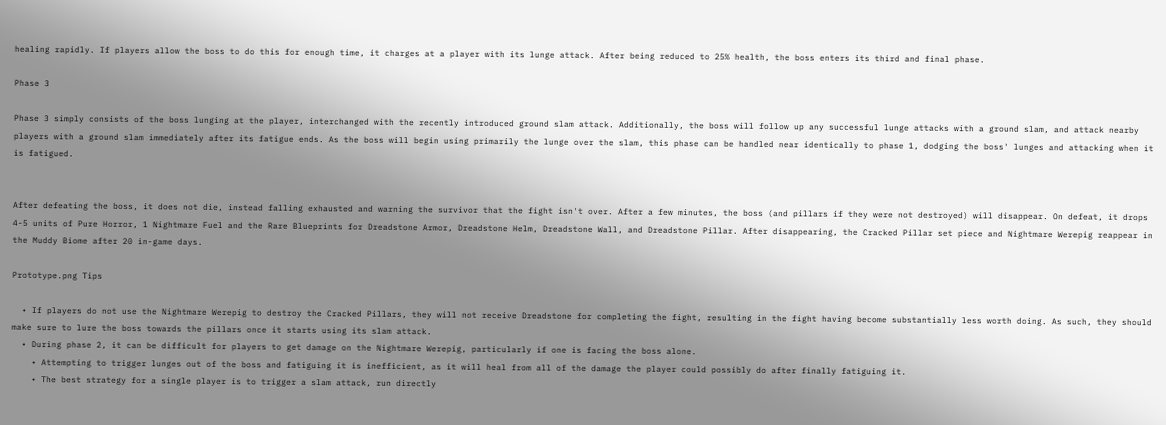healing rapidly. If players allow the boss to do this for enough time, it charges at a player with its lunge attack. After being reduced to 25% health, the boss enters its third and final phase.

Phase 3

Phase 3 simply consists of the boss lunging at the player, interchanged with the recently introduced ground slam attack. Additionally, the boss will follow up any successful lunge attacks with a ground slam, and attack nearby players with a ground slam immediately after its fatigue ends. As the boss will begin using primarily the lunge over the slam, this phase can be handled near identically to phase 1, dodging the boss' lunges and attacking when it is fatigued.


After defeating the boss, it does not die, instead falling exhausted and warning the survivor that the fight isn't over. After a few minutes, the boss (and pillars if they were not destroyed) will disappear. On defeat, it drops 4-5 units of Pure Horror, 1 Nightmare Fuel and the Rare Blueprints for Dreadstone Armor, Dreadstone Helm, Dreadstone Wall, and Dreadstone Pillar. After disappearing, the Cracked Pillar set piece and Nightmare Werepig reappear in the Muddy Biome after 20 in-game days.

Prototype.png Tips

  • If players do not use the Nightmare Werepig to destroy the Cracked Pillars, they will not receive Dreadstone for completing the fight, resulting in the fight having become substantially less worth doing. As such, they should make sure to lure the boss towards the pillars once it starts using its slam attack.
  • During phase 2, it can be difficult for players to get damage on the Nightmare Werepig, particularly if one is facing the boss alone.
    • Attempting to trigger lunges out of the boss and fatiguing it is inefficient, as it will heal from all of the damage the player could possibly do after finally fatiguing it.
    • The best strategy for a single player is to trigger a slam attack, run directly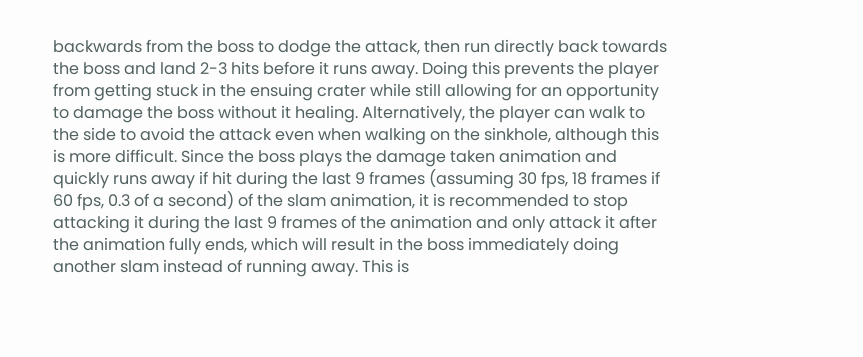backwards from the boss to dodge the attack, then run directly back towards the boss and land 2-3 hits before it runs away. Doing this prevents the player from getting stuck in the ensuing crater while still allowing for an opportunity to damage the boss without it healing. Alternatively, the player can walk to the side to avoid the attack even when walking on the sinkhole, although this is more difficult. Since the boss plays the damage taken animation and quickly runs away if hit during the last 9 frames (assuming 30 fps, 18 frames if 60 fps, 0.3 of a second) of the slam animation, it is recommended to stop attacking it during the last 9 frames of the animation and only attack it after the animation fully ends, which will result in the boss immediately doing another slam instead of running away. This is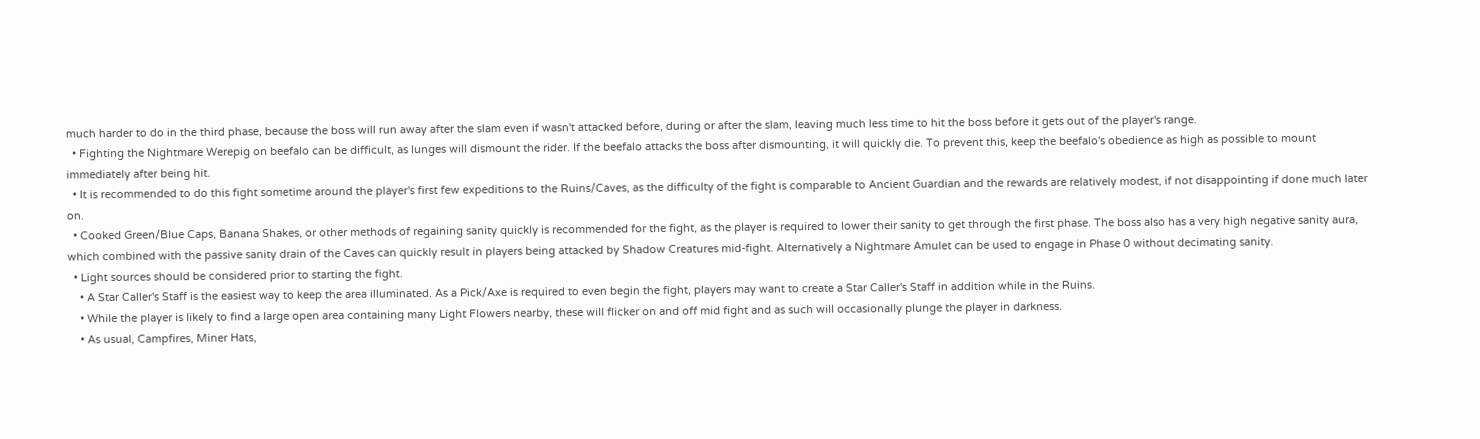much harder to do in the third phase, because the boss will run away after the slam even if wasn't attacked before, during or after the slam, leaving much less time to hit the boss before it gets out of the player's range.
  • Fighting the Nightmare Werepig on beefalo can be difficult, as lunges will dismount the rider. If the beefalo attacks the boss after dismounting, it will quickly die. To prevent this, keep the beefalo's obedience as high as possible to mount immediately after being hit.
  • It is recommended to do this fight sometime around the player's first few expeditions to the Ruins/Caves, as the difficulty of the fight is comparable to Ancient Guardian and the rewards are relatively modest, if not disappointing if done much later on.
  • Cooked Green/Blue Caps, Banana Shakes, or other methods of regaining sanity quickly is recommended for the fight, as the player is required to lower their sanity to get through the first phase. The boss also has a very high negative sanity aura, which combined with the passive sanity drain of the Caves can quickly result in players being attacked by Shadow Creatures mid-fight. Alternatively a Nightmare Amulet can be used to engage in Phase 0 without decimating sanity.
  • Light sources should be considered prior to starting the fight.
    • A Star Caller's Staff is the easiest way to keep the area illuminated. As a Pick/Axe is required to even begin the fight, players may want to create a Star Caller's Staff in addition while in the Ruins.
    • While the player is likely to find a large open area containing many Light Flowers nearby, these will flicker on and off mid fight and as such will occasionally plunge the player in darkness.
    • As usual, Campfires, Miner Hats,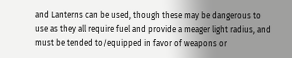and Lanterns can be used, though these may be dangerous to use as they all require fuel and provide a meager light radius, and must be tended to/equipped in favor of weapons or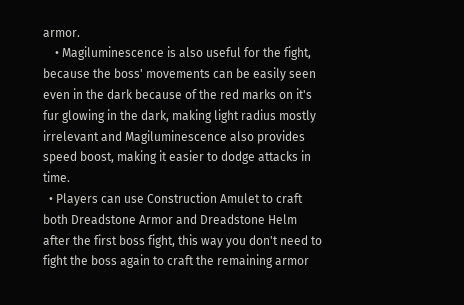armor.
    • Magiluminescence is also useful for the fight, because the boss' movements can be easily seen even in the dark because of the red marks on it's fur glowing in the dark, making light radius mostly irrelevant and Magiluminescence also provides speed boost, making it easier to dodge attacks in time.
  • Players can use Construction Amulet to craft both Dreadstone Armor and Dreadstone Helm after the first boss fight, this way you don't need to fight the boss again to craft the remaining armor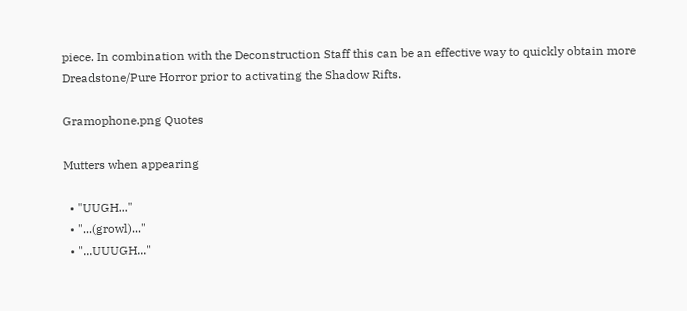piece. In combination with the Deconstruction Staff this can be an effective way to quickly obtain more Dreadstone/Pure Horror prior to activating the Shadow Rifts.

Gramophone.png Quotes

Mutters when appearing

  • "UUGH..."
  • "...(growl)..."
  • "...UUUGH..."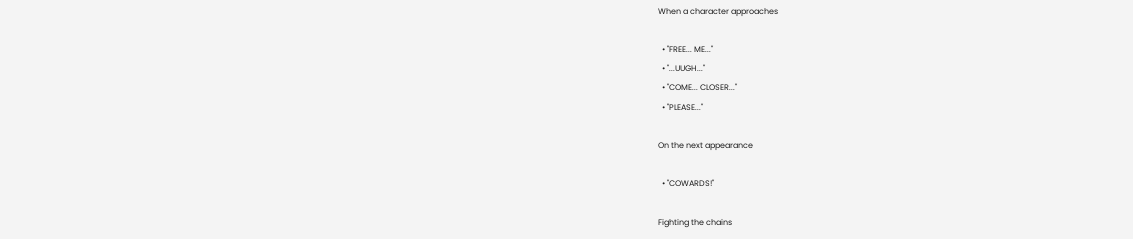When a character approaches

  • "FREE... ME..."
  • "...UUGH..."
  • "COME... CLOSER..."
  • "PLEASE..."

On the next appearance

  • "COWARDS!"

Fighting the chains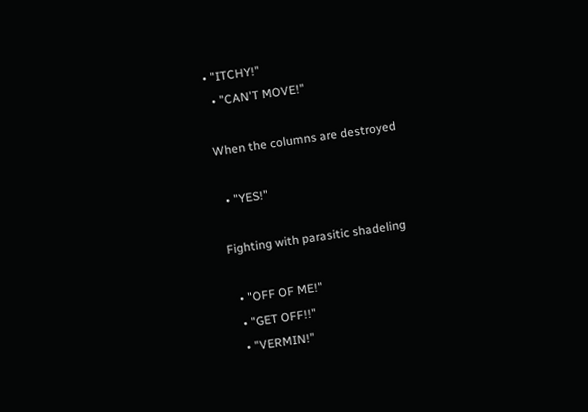• "ITCHY!"
  • "CAN'T MOVE!"

When the columns are destroyed

  • "YES!"

Fighting with parasitic shadeling

  • "OFF OF ME!"
  • "GET OFF!!"
  • "VERMIN!"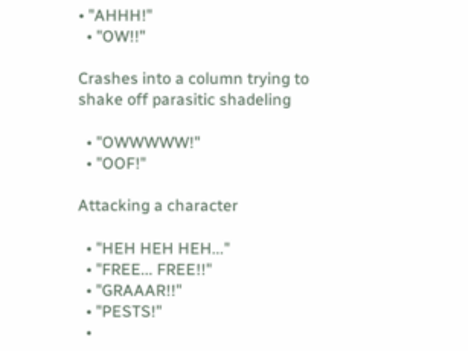• "AHHH!"
  • "OW!!"

Crashes into a column trying to shake off parasitic shadeling

  • "OWWWWW!"
  • "OOF!"

Attacking a character

  • "HEH HEH HEH..."
  • "FREE... FREE!!"
  • "GRAAAR!!"
  • "PESTS!"
  •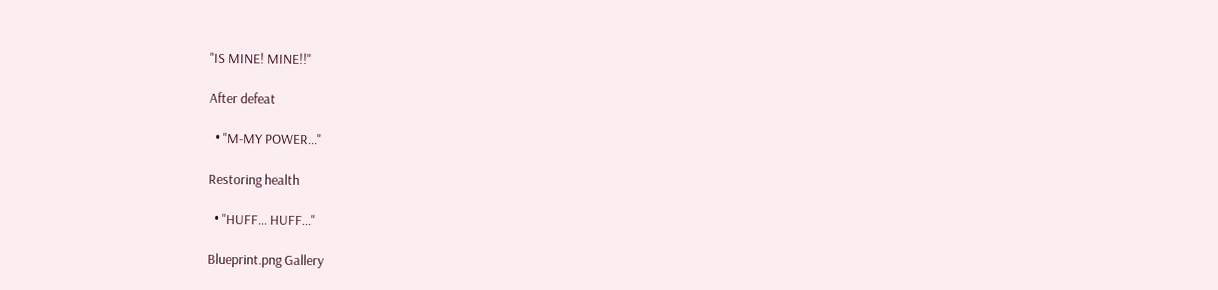"IS MINE! MINE!!"

After defeat

  • "M-MY POWER..."

Restoring health

  • "HUFF... HUFF..."

Blueprint.png Gallery